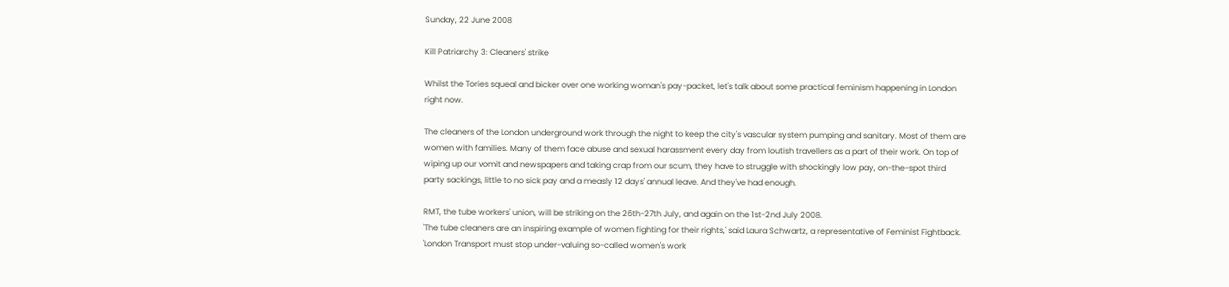Sunday, 22 June 2008

Kill Patriarchy 3: Cleaners' strike

Whilst the Tories squeal and bicker over one working woman's pay-packet, let's talk about some practical feminism happening in London right now.

The cleaners of the London underground work through the night to keep the city's vascular system pumping and sanitary. Most of them are women with families. Many of them face abuse and sexual harassment every day from loutish travellers as a part of their work. On top of wiping up our vomit and newspapers and taking crap from our scum, they have to struggle with shockingly low pay, on-the-spot third party sackings, little to no sick pay and a measly 12 days' annual leave. And they've had enough.

RMT, the tube workers' union, will be striking on the 26th-27th July, and again on the 1st-2nd July 2008.
'The tube cleaners are an inspiring example of women fighting for their rights,' said Laura Schwartz, a representative of Feminist Fightback. 'London Transport must stop under-valuing so-called women's work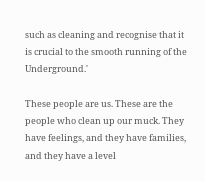such as cleaning and recognise that it is crucial to the smooth running of the Underground.'

These people are us. These are the people who clean up our muck. They have feelings, and they have families, and they have a level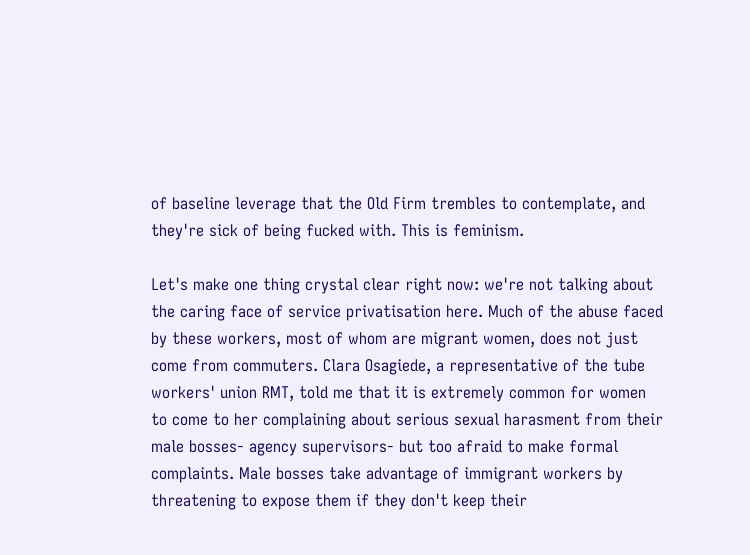of baseline leverage that the Old Firm trembles to contemplate, and they're sick of being fucked with. This is feminism.

Let's make one thing crystal clear right now: we're not talking about the caring face of service privatisation here. Much of the abuse faced by these workers, most of whom are migrant women, does not just come from commuters. Clara Osagiede, a representative of the tube workers' union RMT, told me that it is extremely common for women to come to her complaining about serious sexual harasment from their male bosses- agency supervisors- but too afraid to make formal complaints. Male bosses take advantage of immigrant workers by threatening to expose them if they don't keep their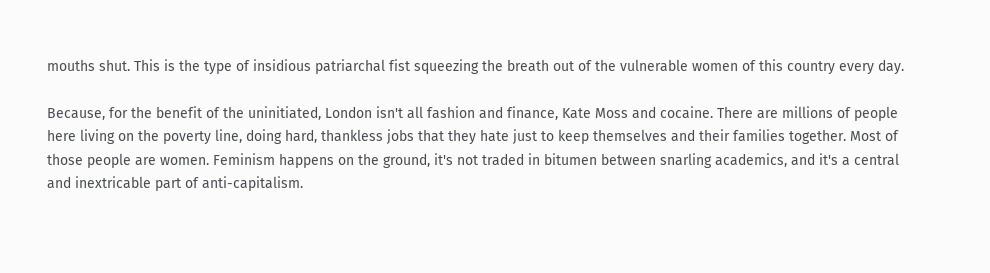mouths shut. This is the type of insidious patriarchal fist squeezing the breath out of the vulnerable women of this country every day.

Because, for the benefit of the uninitiated, London isn't all fashion and finance, Kate Moss and cocaine. There are millions of people here living on the poverty line, doing hard, thankless jobs that they hate just to keep themselves and their families together. Most of those people are women. Feminism happens on the ground, it's not traded in bitumen between snarling academics, and it's a central and inextricable part of anti-capitalism.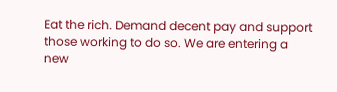Eat the rich. Demand decent pay and support those working to do so. We are entering a new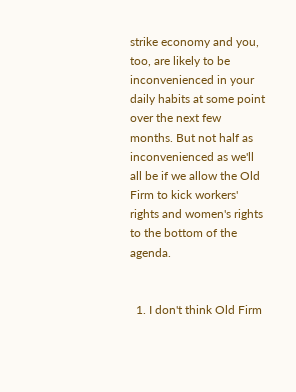strike economy and you, too, are likely to be inconvenienced in your daily habits at some point over the next few months. But not half as inconvenienced as we'll all be if we allow the Old Firm to kick workers' rights and women's rights to the bottom of the agenda.


  1. I don't think Old Firm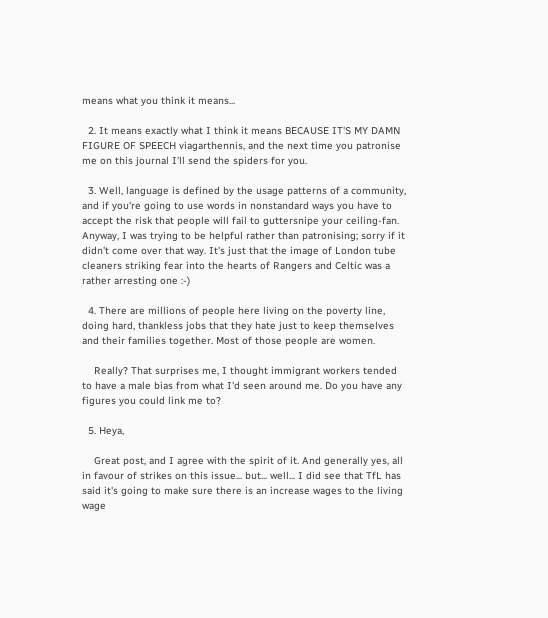means what you think it means...

  2. It means exactly what I think it means BECAUSE IT'S MY DAMN FIGURE OF SPEECH viagarthennis, and the next time you patronise me on this journal I'll send the spiders for you.

  3. Well, language is defined by the usage patterns of a community, and if you're going to use words in nonstandard ways you have to accept the risk that people will fail to guttersnipe your ceiling-fan. Anyway, I was trying to be helpful rather than patronising; sorry if it didn't come over that way. It's just that the image of London tube cleaners striking fear into the hearts of Rangers and Celtic was a rather arresting one :-)

  4. There are millions of people here living on the poverty line, doing hard, thankless jobs that they hate just to keep themselves and their families together. Most of those people are women.

    Really? That surprises me, I thought immigrant workers tended to have a male bias from what I'd seen around me. Do you have any figures you could link me to?

  5. Heya,

    Great post, and I agree with the spirit of it. And generally yes, all in favour of strikes on this issue... but... well... I did see that TfL has said it's going to make sure there is an increase wages to the living wage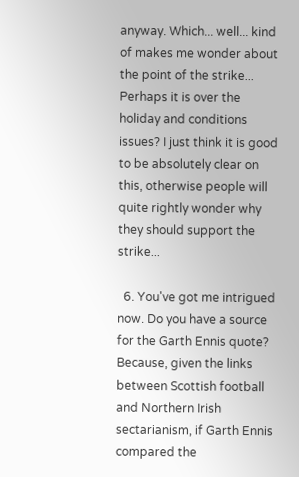anyway. Which... well... kind of makes me wonder about the point of the strike... Perhaps it is over the holiday and conditions issues? I just think it is good to be absolutely clear on this, otherwise people will quite rightly wonder why they should support the strike...

  6. You've got me intrigued now. Do you have a source for the Garth Ennis quote? Because, given the links between Scottish football and Northern Irish sectarianism, if Garth Ennis compared the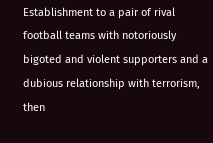Establishment to a pair of rival football teams with notoriously bigoted and violent supporters and a dubious relationship with terrorism, then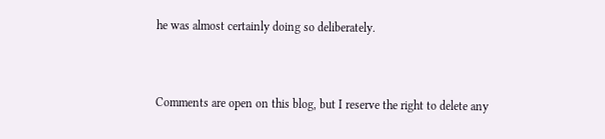he was almost certainly doing so deliberately.


Comments are open on this blog, but I reserve the right to delete any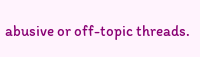abusive or off-topic threads.